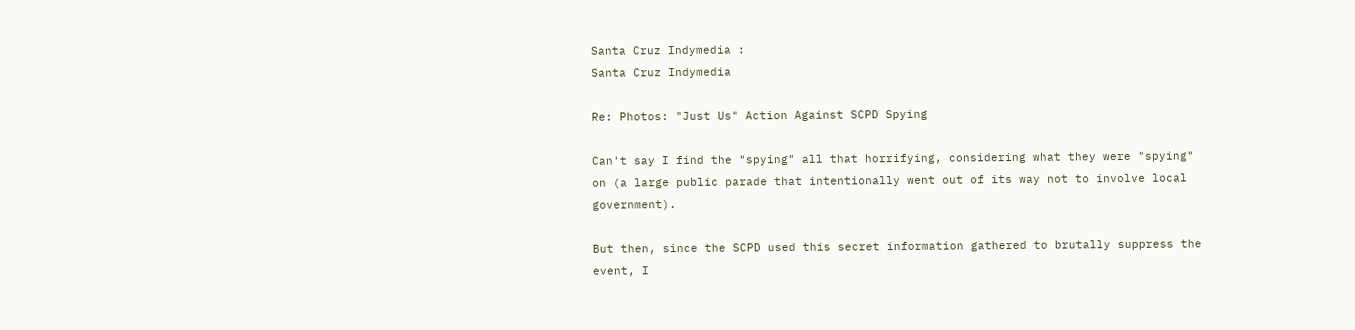Santa Cruz Indymedia :
Santa Cruz Indymedia

Re: Photos: "Just Us" Action Against SCPD Spying

Can't say I find the "spying" all that horrifying, considering what they were "spying" on (a large public parade that intentionally went out of its way not to involve local government).

But then, since the SCPD used this secret information gathered to brutally suppress the event, I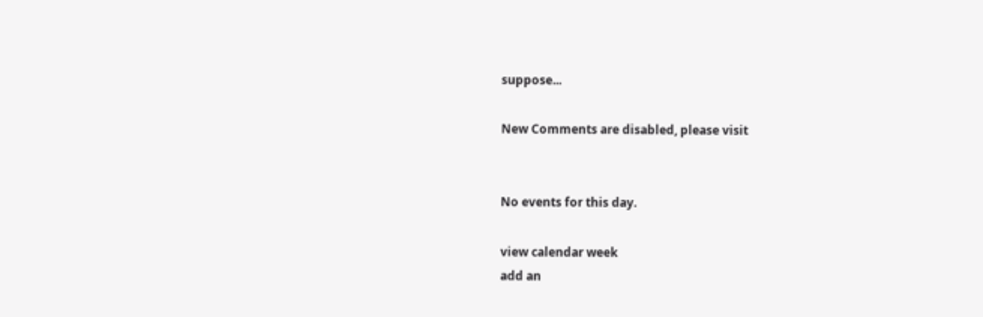suppose...

New Comments are disabled, please visit


No events for this day.

view calendar week
add an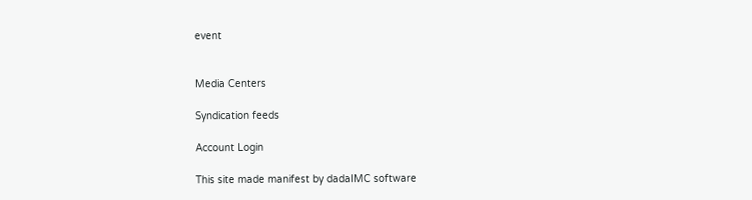event


Media Centers

Syndication feeds

Account Login

This site made manifest by dadaIMC software